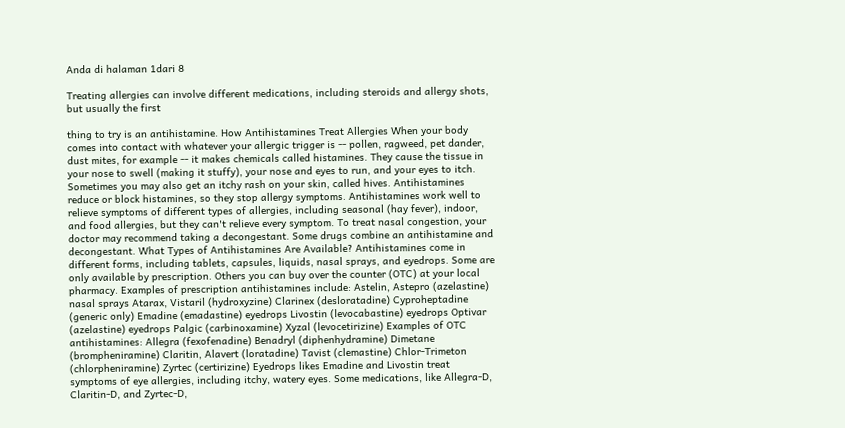Anda di halaman 1dari 8

Treating allergies can involve different medications, including steroids and allergy shots, but usually the first

thing to try is an antihistamine. How Antihistamines Treat Allergies When your body comes into contact with whatever your allergic trigger is -- pollen, ragweed, pet dander, dust mites, for example -- it makes chemicals called histamines. They cause the tissue in your nose to swell (making it stuffy), your nose and eyes to run, and your eyes to itch. Sometimes you may also get an itchy rash on your skin, called hives. Antihistamines reduce or block histamines, so they stop allergy symptoms. Antihistamines work well to relieve symptoms of different types of allergies, including seasonal (hay fever), indoor, and food allergies, but they can't relieve every symptom. To treat nasal congestion, your doctor may recommend taking a decongestant. Some drugs combine an antihistamine and decongestant. What Types of Antihistamines Are Available? Antihistamines come in different forms, including tablets, capsules, liquids, nasal sprays, and eyedrops. Some are only available by prescription. Others you can buy over the counter (OTC) at your local pharmacy. Examples of prescription antihistamines include: Astelin, Astepro (azelastine) nasal sprays Atarax, Vistaril (hydroxyzine) Clarinex (desloratadine) Cyproheptadine (generic only) Emadine (emadastine) eyedrops Livostin (levocabastine) eyedrops Optivar (azelastine) eyedrops Palgic (carbinoxamine) Xyzal (levocetirizine) Examples of OTC antihistamines: Allegra (fexofenadine) Benadryl (diphenhydramine) Dimetane (brompheniramine) Claritin, Alavert (loratadine) Tavist (clemastine) Chlor-Trimeton (chlorpheniramine) Zyrtec (certirizine) Eyedrops likes Emadine and Livostin treat symptoms of eye allergies, including itchy, watery eyes. Some medications, like Allegra-D, Claritin-D, and Zyrtec-D,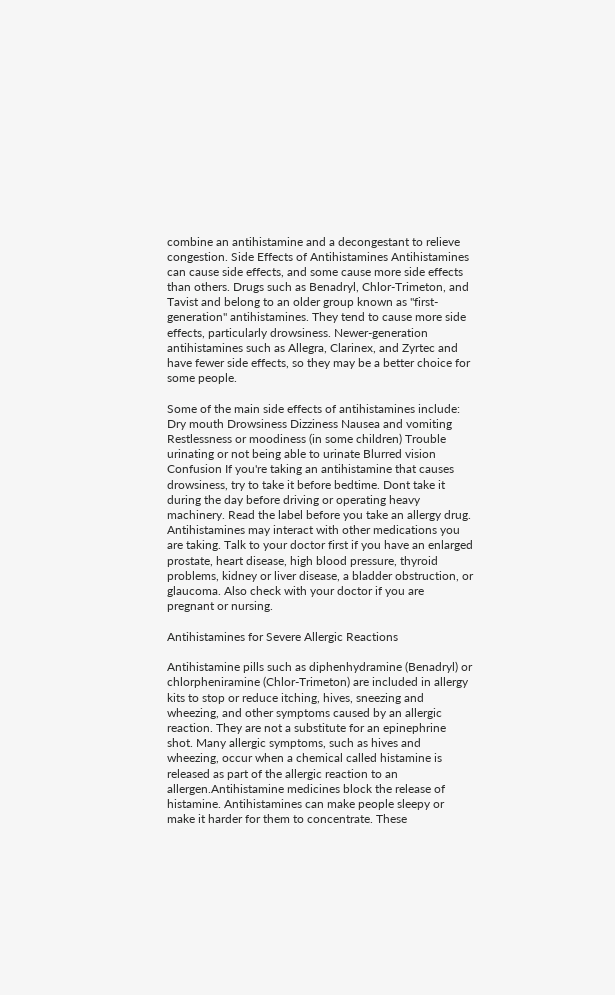combine an antihistamine and a decongestant to relieve congestion. Side Effects of Antihistamines Antihistamines can cause side effects, and some cause more side effects than others. Drugs such as Benadryl, Chlor-Trimeton, and Tavist and belong to an older group known as "first-generation" antihistamines. They tend to cause more side effects, particularly drowsiness. Newer-generation antihistamines such as Allegra, Clarinex, and Zyrtec and have fewer side effects, so they may be a better choice for some people.

Some of the main side effects of antihistamines include: Dry mouth Drowsiness Dizziness Nausea and vomiting Restlessness or moodiness (in some children) Trouble urinating or not being able to urinate Blurred vision Confusion If you're taking an antihistamine that causes drowsiness, try to take it before bedtime. Dont take it during the day before driving or operating heavy machinery. Read the label before you take an allergy drug. Antihistamines may interact with other medications you are taking. Talk to your doctor first if you have an enlarged prostate, heart disease, high blood pressure, thyroid problems, kidney or liver disease, a bladder obstruction, or glaucoma. Also check with your doctor if you are pregnant or nursing.

Antihistamines for Severe Allergic Reactions

Antihistamine pills such as diphenhydramine (Benadryl) or chlorpheniramine (Chlor-Trimeton) are included in allergy kits to stop or reduce itching, hives, sneezing and wheezing, and other symptoms caused by an allergic reaction. They are not a substitute for an epinephrine shot. Many allergic symptoms, such as hives and wheezing, occur when a chemical called histamine is released as part of the allergic reaction to an allergen.Antihistamine medicines block the release of histamine. Antihistamines can make people sleepy or make it harder for them to concentrate. These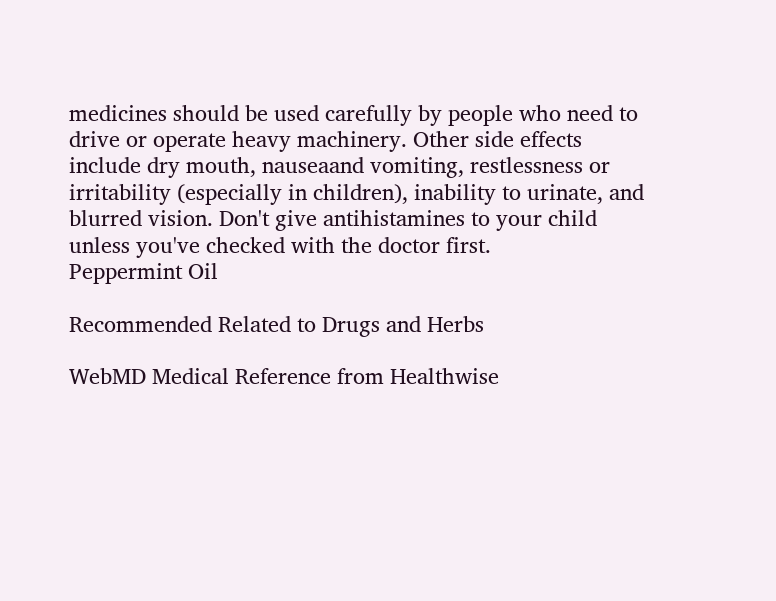medicines should be used carefully by people who need to drive or operate heavy machinery. Other side effects include dry mouth, nauseaand vomiting, restlessness or irritability (especially in children), inability to urinate, and blurred vision. Don't give antihistamines to your child unless you've checked with the doctor first.
Peppermint Oil

Recommended Related to Drugs and Herbs

WebMD Medical Reference from Healthwise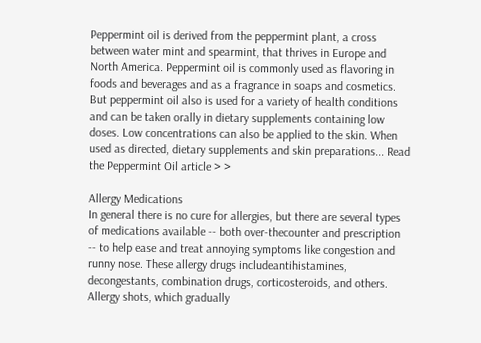Peppermint oil is derived from the peppermint plant, a cross between water mint and spearmint, that thrives in Europe and North America. Peppermint oil is commonly used as flavoring in foods and beverages and as a fragrance in soaps and cosmetics. But peppermint oil also is used for a variety of health conditions and can be taken orally in dietary supplements containing low doses. Low concentrations can also be applied to the skin. When used as directed, dietary supplements and skin preparations... Read the Peppermint Oil article > >

Allergy Medications
In general there is no cure for allergies, but there are several types of medications available -- both over-thecounter and prescription -- to help ease and treat annoying symptoms like congestion and runny nose. These allergy drugs includeantihistamines, decongestants, combination drugs, corticosteroids, and others. Allergy shots, which gradually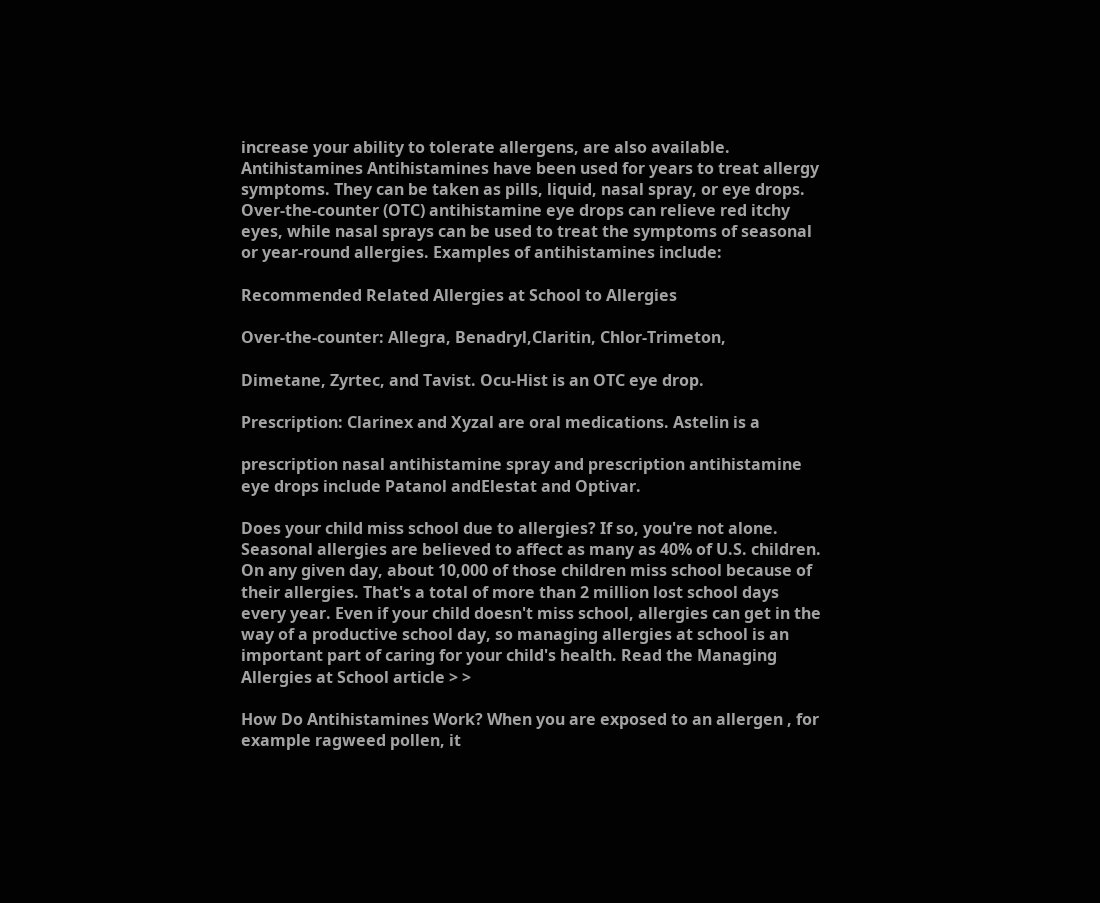increase your ability to tolerate allergens, are also available. Antihistamines Antihistamines have been used for years to treat allergy symptoms. They can be taken as pills, liquid, nasal spray, or eye drops. Over-the-counter (OTC) antihistamine eye drops can relieve red itchy eyes, while nasal sprays can be used to treat the symptoms of seasonal or year-round allergies. Examples of antihistamines include:

Recommended Related Allergies at School to Allergies

Over-the-counter: Allegra, Benadryl,Claritin, Chlor-Trimeton,

Dimetane, Zyrtec, and Tavist. Ocu-Hist is an OTC eye drop.

Prescription: Clarinex and Xyzal are oral medications. Astelin is a

prescription nasal antihistamine spray and prescription antihistamine eye drops include Patanol andElestat and Optivar.

Does your child miss school due to allergies? If so, you're not alone. Seasonal allergies are believed to affect as many as 40% of U.S. children. On any given day, about 10,000 of those children miss school because of their allergies. That's a total of more than 2 million lost school days every year. Even if your child doesn't miss school, allergies can get in the way of a productive school day, so managing allergies at school is an important part of caring for your child's health. Read the Managing Allergies at School article > >

How Do Antihistamines Work? When you are exposed to an allergen , for example ragweed pollen, it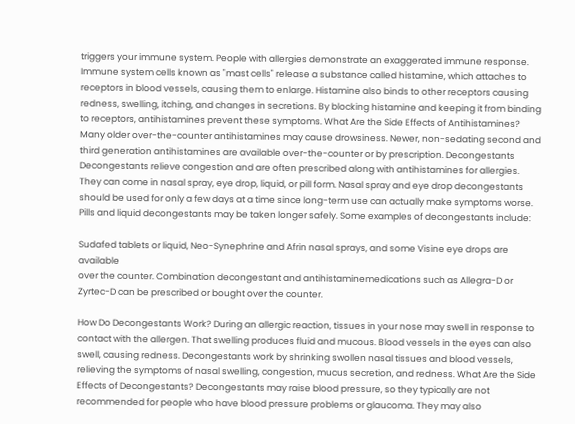triggers your immune system. People with allergies demonstrate an exaggerated immune response. Immune system cells known as "mast cells" release a substance called histamine, which attaches to receptors in blood vessels, causing them to enlarge. Histamine also binds to other receptors causing redness, swelling, itching, and changes in secretions. By blocking histamine and keeping it from binding to receptors, antihistamines prevent these symptoms. What Are the Side Effects of Antihistamines? Many older over-the-counter antihistamines may cause drowsiness. Newer, non-sedating second and third generation antihistamines are available over-the-counter or by prescription. Decongestants Decongestants relieve congestion and are often prescribed along with antihistamines for allergies. They can come in nasal spray, eye drop, liquid, or pill form. Nasal spray and eye drop decongestants should be used for only a few days at a time since long-term use can actually make symptoms worse. Pills and liquid decongestants may be taken longer safely. Some examples of decongestants include:

Sudafed tablets or liquid, Neo-Synephrine and Afrin nasal sprays, and some Visine eye drops are available
over the counter. Combination decongestant and antihistaminemedications such as Allegra-D or Zyrtec-D can be prescribed or bought over the counter.

How Do Decongestants Work? During an allergic reaction, tissues in your nose may swell in response to contact with the allergen. That swelling produces fluid and mucous. Blood vessels in the eyes can also swell, causing redness. Decongestants work by shrinking swollen nasal tissues and blood vessels, relieving the symptoms of nasal swelling, congestion, mucus secretion, and redness. What Are the Side Effects of Decongestants? Decongestants may raise blood pressure, so they typically are not recommended for people who have blood pressure problems or glaucoma. They may also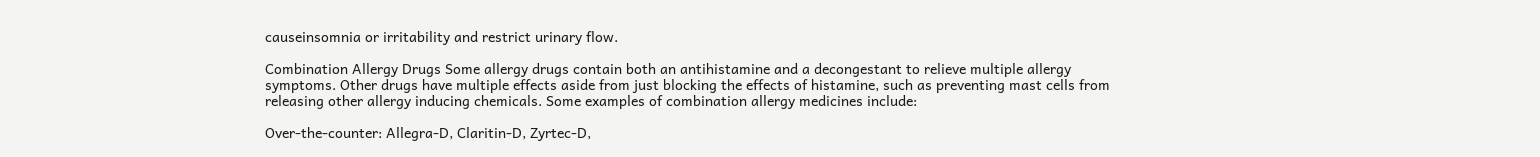causeinsomnia or irritability and restrict urinary flow.

Combination Allergy Drugs Some allergy drugs contain both an antihistamine and a decongestant to relieve multiple allergy symptoms. Other drugs have multiple effects aside from just blocking the effects of histamine, such as preventing mast cells from releasing other allergy inducing chemicals. Some examples of combination allergy medicines include:

Over-the-counter: Allegra-D, Claritin-D, Zyrtec-D,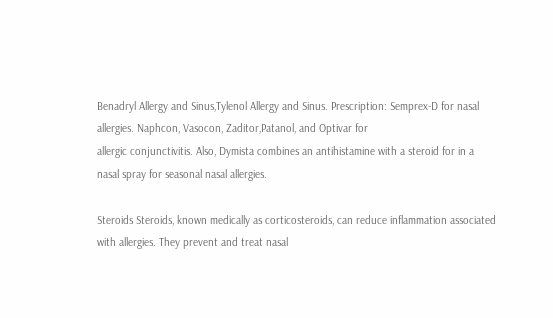Benadryl Allergy and Sinus,Tylenol Allergy and Sinus. Prescription: Semprex-D for nasal allergies. Naphcon, Vasocon, Zaditor,Patanol, and Optivar for
allergic conjunctivitis. Also, Dymista combines an antihistamine with a steroid for in a nasal spray for seasonal nasal allergies.

Steroids Steroids, known medically as corticosteroids, can reduce inflammation associated with allergies. They prevent and treat nasal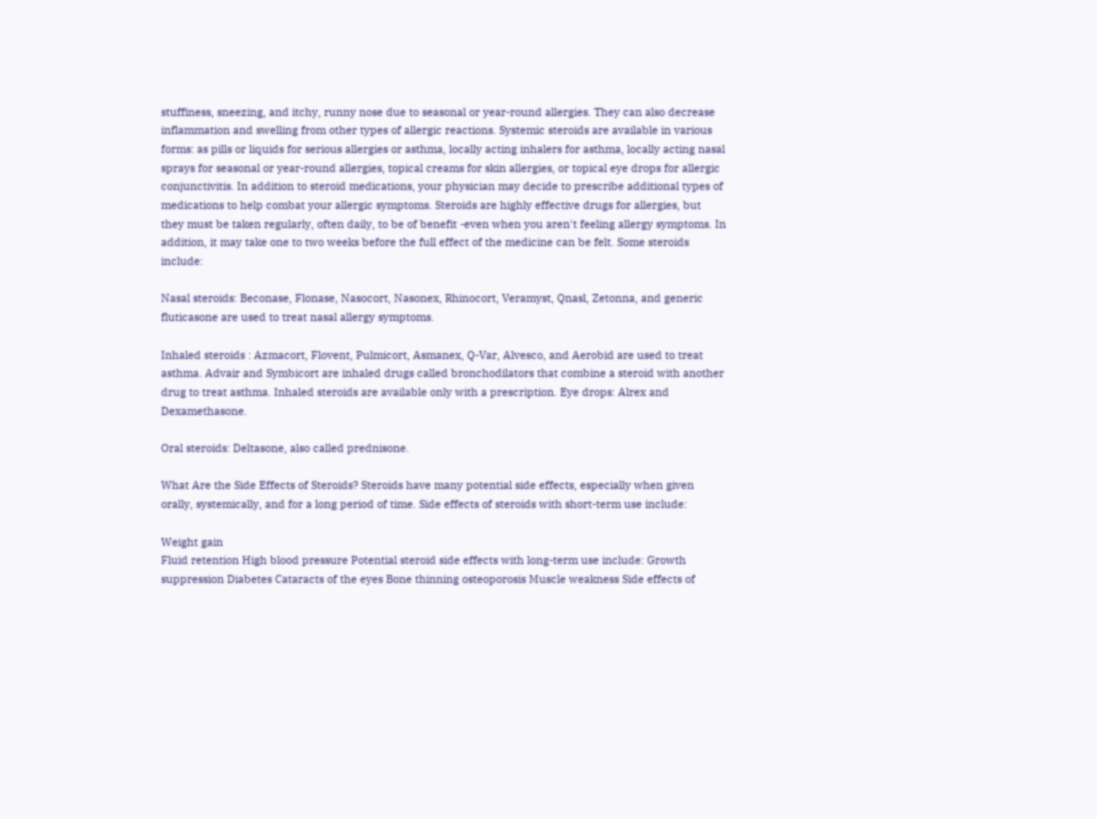stuffiness, sneezing, and itchy, runny nose due to seasonal or year-round allergies. They can also decrease inflammation and swelling from other types of allergic reactions. Systemic steroids are available in various forms: as pills or liquids for serious allergies or asthma, locally acting inhalers for asthma, locally acting nasal sprays for seasonal or year-round allergies, topical creams for skin allergies, or topical eye drops for allergic conjunctivitis. In addition to steroid medications, your physician may decide to prescribe additional types of medications to help combat your allergic symptoms. Steroids are highly effective drugs for allergies, but they must be taken regularly, often daily, to be of benefit -even when you aren't feeling allergy symptoms. In addition, it may take one to two weeks before the full effect of the medicine can be felt. Some steroids include:

Nasal steroids: Beconase, Flonase, Nasocort, Nasonex, Rhinocort, Veramyst, Qnasl, Zetonna, and generic
fluticasone are used to treat nasal allergy symptoms.

Inhaled steroids : Azmacort, Flovent, Pulmicort, Asmanex, Q-Var, Alvesco, and Aerobid are used to treat
asthma. Advair and Symbicort are inhaled drugs called bronchodilators that combine a steroid with another drug to treat asthma. Inhaled steroids are available only with a prescription. Eye drops: Alrex and Dexamethasone.

Oral steroids: Deltasone, also called prednisone.

What Are the Side Effects of Steroids? Steroids have many potential side effects, especially when given orally, systemically, and for a long period of time. Side effects of steroids with short-term use include:

Weight gain
Fluid retention High blood pressure Potential steroid side effects with long-term use include: Growth suppression Diabetes Cataracts of the eyes Bone thinning osteoporosis Muscle weakness Side effects of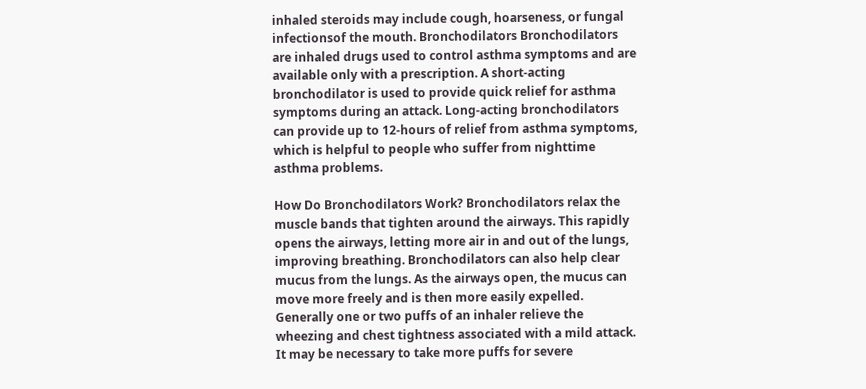inhaled steroids may include cough, hoarseness, or fungal infectionsof the mouth. Bronchodilators Bronchodilators are inhaled drugs used to control asthma symptoms and are available only with a prescription. A short-acting bronchodilator is used to provide quick relief for asthma symptoms during an attack. Long-acting bronchodilators can provide up to 12-hours of relief from asthma symptoms, which is helpful to people who suffer from nighttime asthma problems.

How Do Bronchodilators Work? Bronchodilators relax the muscle bands that tighten around the airways. This rapidly opens the airways, letting more air in and out of the lungs, improving breathing. Bronchodilators can also help clear mucus from the lungs. As the airways open, the mucus can move more freely and is then more easily expelled. Generally one or two puffs of an inhaler relieve the wheezing and chest tightness associated with a mild attack. It may be necessary to take more puffs for severe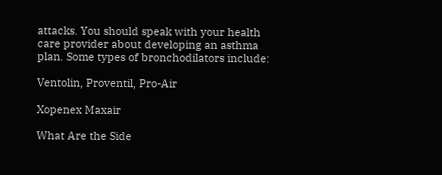attacks. You should speak with your health care provider about developing an asthma plan. Some types of bronchodilators include:

Ventolin, Proventil, Pro-Air

Xopenex Maxair

What Are the Side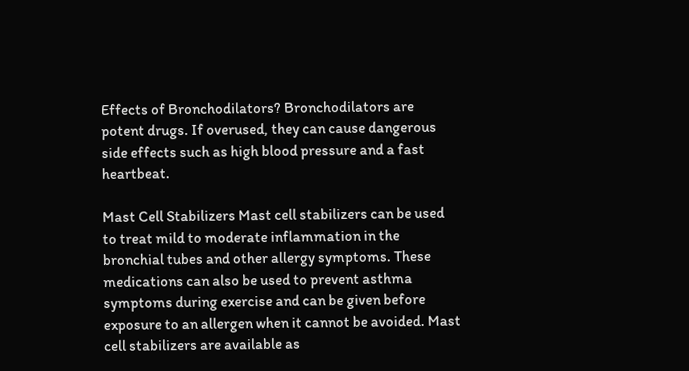Effects of Bronchodilators? Bronchodilators are potent drugs. If overused, they can cause dangerous side effects such as high blood pressure and a fast heartbeat.

Mast Cell Stabilizers Mast cell stabilizers can be used to treat mild to moderate inflammation in the bronchial tubes and other allergy symptoms. These medications can also be used to prevent asthma symptoms during exercise and can be given before exposure to an allergen when it cannot be avoided. Mast cell stabilizers are available as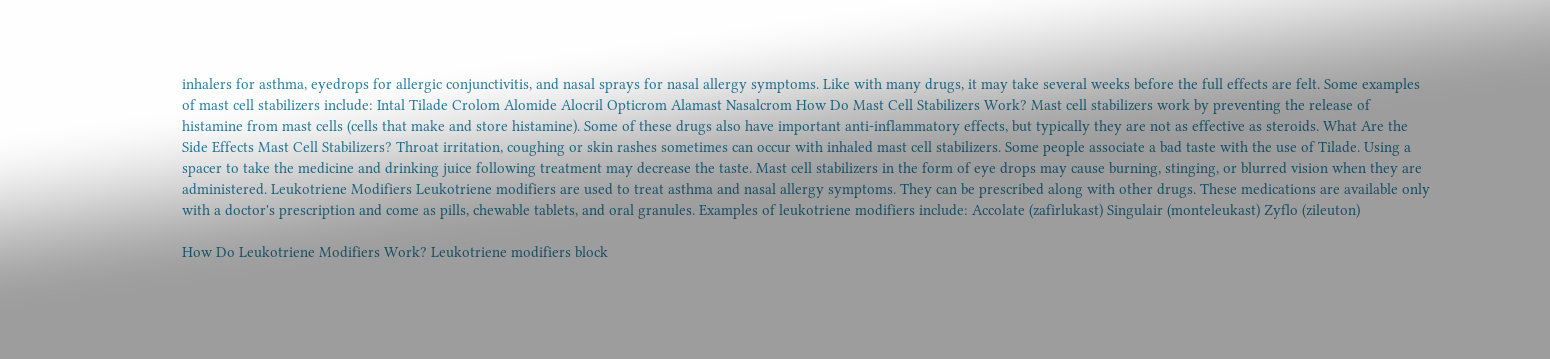inhalers for asthma, eyedrops for allergic conjunctivitis, and nasal sprays for nasal allergy symptoms. Like with many drugs, it may take several weeks before the full effects are felt. Some examples of mast cell stabilizers include: Intal Tilade Crolom Alomide Alocril Opticrom Alamast Nasalcrom How Do Mast Cell Stabilizers Work? Mast cell stabilizers work by preventing the release of histamine from mast cells (cells that make and store histamine). Some of these drugs also have important anti-inflammatory effects, but typically they are not as effective as steroids. What Are the Side Effects Mast Cell Stabilizers? Throat irritation, coughing or skin rashes sometimes can occur with inhaled mast cell stabilizers. Some people associate a bad taste with the use of Tilade. Using a spacer to take the medicine and drinking juice following treatment may decrease the taste. Mast cell stabilizers in the form of eye drops may cause burning, stinging, or blurred vision when they are administered. Leukotriene Modifiers Leukotriene modifiers are used to treat asthma and nasal allergy symptoms. They can be prescribed along with other drugs. These medications are available only with a doctor's prescription and come as pills, chewable tablets, and oral granules. Examples of leukotriene modifiers include: Accolate (zafirlukast) Singulair (monteleukast) Zyflo (zileuton)

How Do Leukotriene Modifiers Work? Leukotriene modifiers block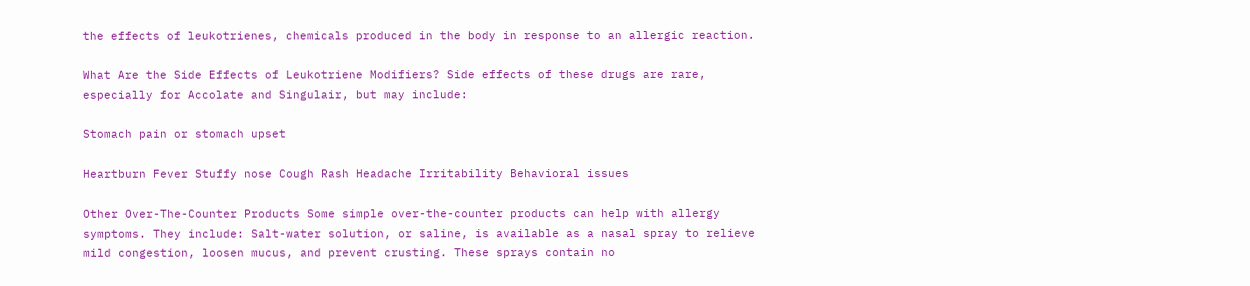the effects of leukotrienes, chemicals produced in the body in response to an allergic reaction.

What Are the Side Effects of Leukotriene Modifiers? Side effects of these drugs are rare, especially for Accolate and Singulair, but may include:

Stomach pain or stomach upset

Heartburn Fever Stuffy nose Cough Rash Headache Irritability Behavioral issues

Other Over-The-Counter Products Some simple over-the-counter products can help with allergy symptoms. They include: Salt-water solution, or saline, is available as a nasal spray to relieve mild congestion, loosen mucus, and prevent crusting. These sprays contain no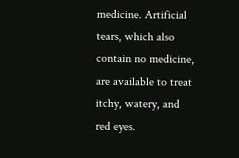medicine. Artificial tears, which also contain no medicine, are available to treat itchy, watery, and red eyes.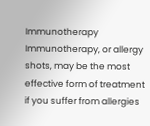Immunotherapy Immunotherapy, or allergy shots, may be the most effective form of treatment if you suffer from allergies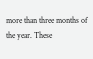more than three months of the year. These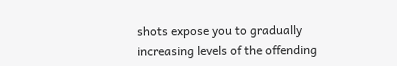shots expose you to gradually increasing levels of the offending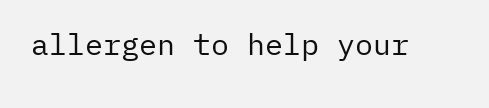allergen to help your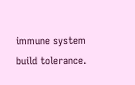immune system build tolerance.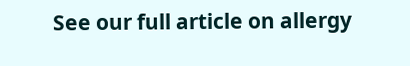See our full article on allergy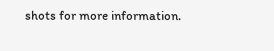shots for more information.